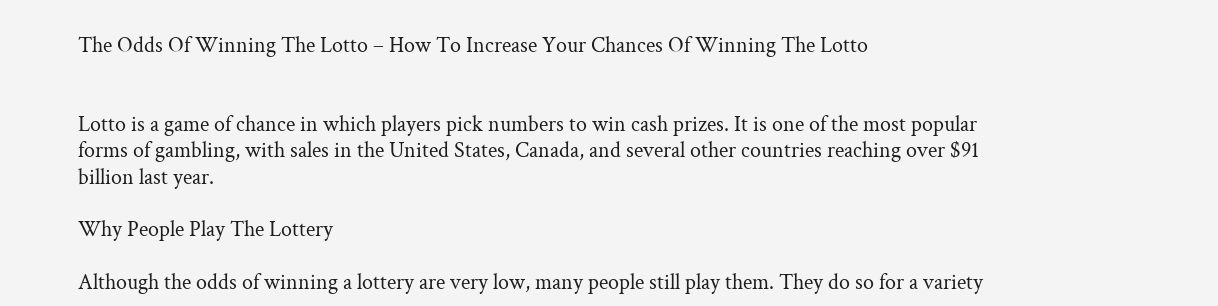The Odds Of Winning The Lotto – How To Increase Your Chances Of Winning The Lotto


Lotto is a game of chance in which players pick numbers to win cash prizes. It is one of the most popular forms of gambling, with sales in the United States, Canada, and several other countries reaching over $91 billion last year.

Why People Play The Lottery

Although the odds of winning a lottery are very low, many people still play them. They do so for a variety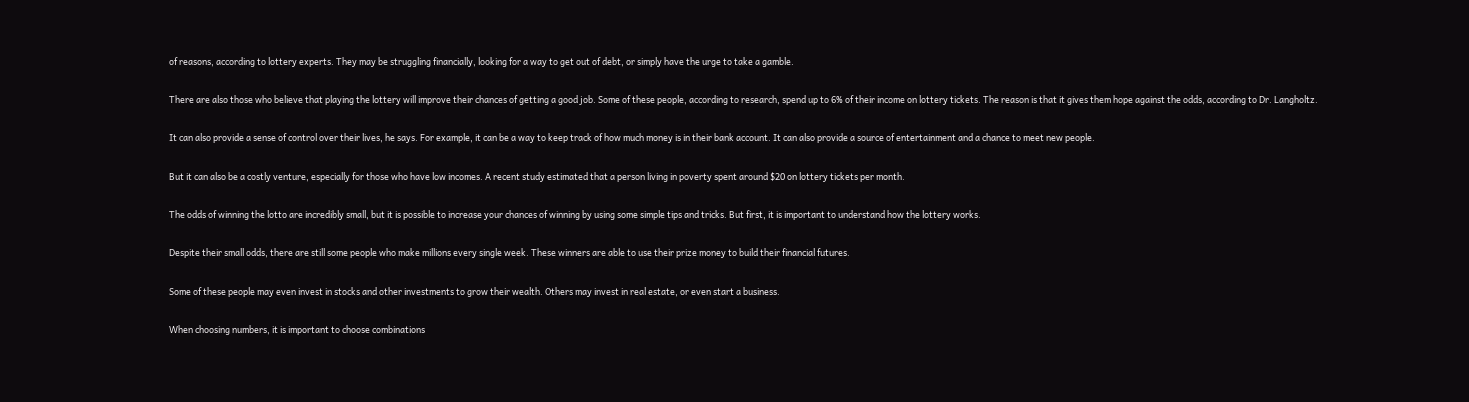of reasons, according to lottery experts. They may be struggling financially, looking for a way to get out of debt, or simply have the urge to take a gamble.

There are also those who believe that playing the lottery will improve their chances of getting a good job. Some of these people, according to research, spend up to 6% of their income on lottery tickets. The reason is that it gives them hope against the odds, according to Dr. Langholtz.

It can also provide a sense of control over their lives, he says. For example, it can be a way to keep track of how much money is in their bank account. It can also provide a source of entertainment and a chance to meet new people.

But it can also be a costly venture, especially for those who have low incomes. A recent study estimated that a person living in poverty spent around $20 on lottery tickets per month.

The odds of winning the lotto are incredibly small, but it is possible to increase your chances of winning by using some simple tips and tricks. But first, it is important to understand how the lottery works.

Despite their small odds, there are still some people who make millions every single week. These winners are able to use their prize money to build their financial futures.

Some of these people may even invest in stocks and other investments to grow their wealth. Others may invest in real estate, or even start a business.

When choosing numbers, it is important to choose combinations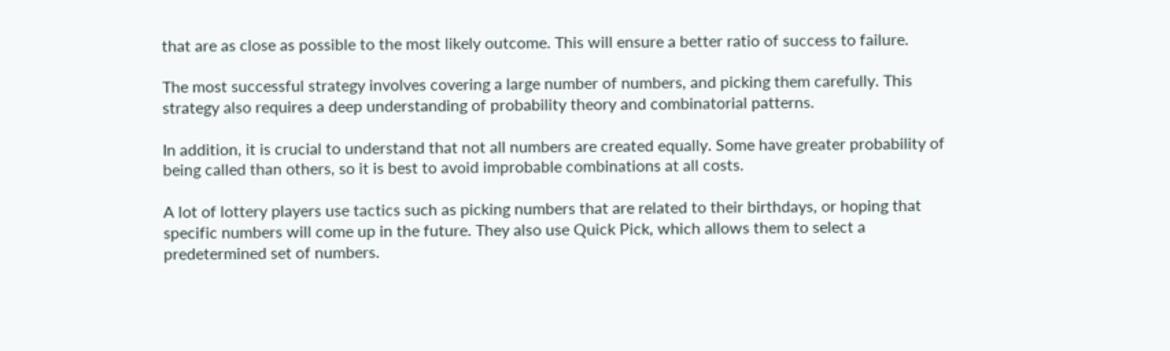that are as close as possible to the most likely outcome. This will ensure a better ratio of success to failure.

The most successful strategy involves covering a large number of numbers, and picking them carefully. This strategy also requires a deep understanding of probability theory and combinatorial patterns.

In addition, it is crucial to understand that not all numbers are created equally. Some have greater probability of being called than others, so it is best to avoid improbable combinations at all costs.

A lot of lottery players use tactics such as picking numbers that are related to their birthdays, or hoping that specific numbers will come up in the future. They also use Quick Pick, which allows them to select a predetermined set of numbers.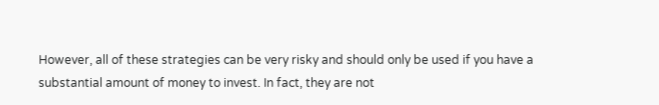However, all of these strategies can be very risky and should only be used if you have a substantial amount of money to invest. In fact, they are not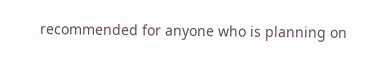recommended for anyone who is planning on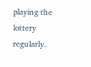playing the lottery regularly.